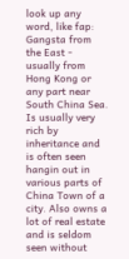look up any word, like fap:
Gangsta from the East - usually from Hong Kong or any part near South China Sea. Is usually very rich by inheritance and is often seen hangin out in various parts of China Town of a city. Also owns a lot of real estate and is seldom seen without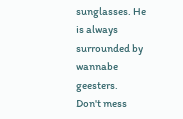sunglasses. He is always surrounded by wannabe geesters.
Don't mess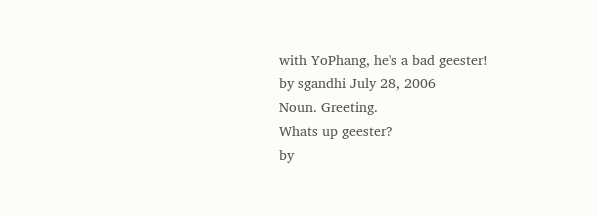with YoPhang, he's a bad geester!
by sgandhi July 28, 2006
Noun. Greeting.
Whats up geester?
by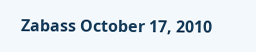Zabass October 17, 2010